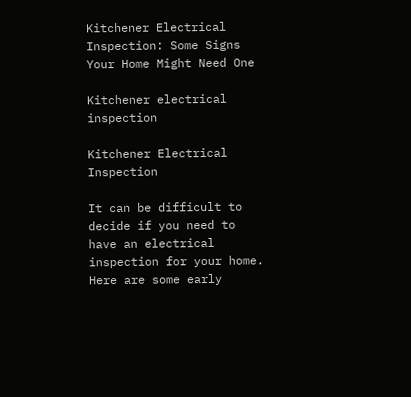Kitchener Electrical Inspection: Some Signs Your Home Might Need One

Kitchener electrical inspection

Kitchener Electrical Inspection

It can be difficult to decide if you need to have an electrical inspection for your home. Here are some early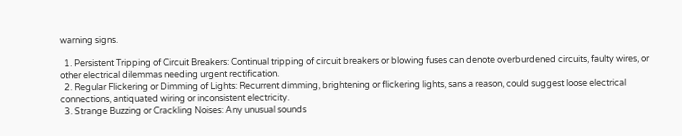warning signs.

  1. Persistent Tripping of Circuit Breakers: Continual tripping of circuit breakers or blowing fuses can denote overburdened circuits, faulty wires, or other electrical dilemmas needing urgent rectification.
  2. Regular Flickering or Dimming of Lights: Recurrent dimming, brightening or flickering lights, sans a reason, could suggest loose electrical connections, antiquated wiring or inconsistent electricity.
  3. Strange Buzzing or Crackling Noises: Any unusual sounds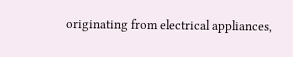originating from electrical appliances,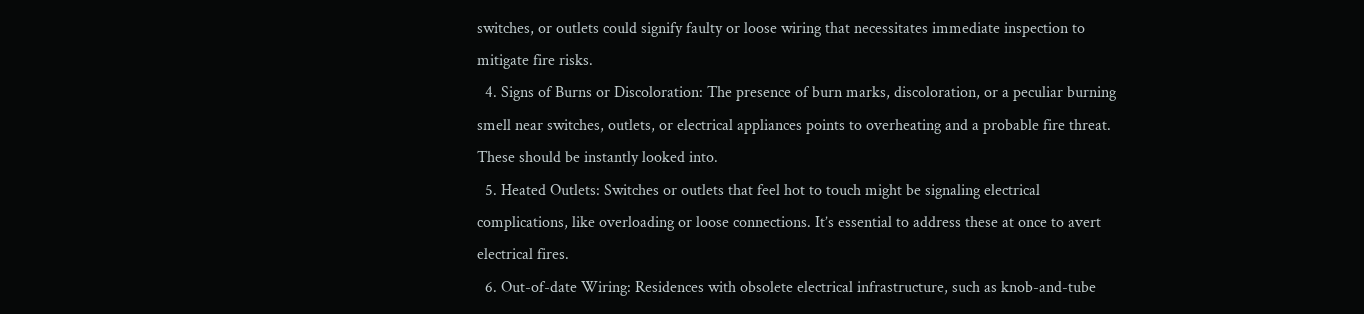switches, or outlets could signify faulty or loose wiring that necessitates immediate inspection to mitigate fire risks.
  4. Signs of Burns or Discoloration: The presence of burn marks, discoloration, or a peculiar burning smell near switches, outlets, or electrical appliances points to overheating and a probable fire threat. These should be instantly looked into.
  5. Heated Outlets: Switches or outlets that feel hot to touch might be signaling electrical complications, like overloading or loose connections. It’s essential to address these at once to avert electrical fires.
  6. Out-of-date Wiring: Residences with obsolete electrical infrastructure, such as knob-and-tube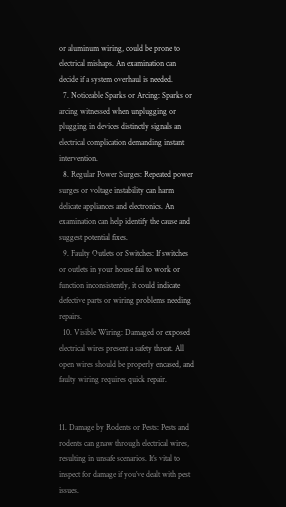or aluminum wiring, could be prone to electrical mishaps. An examination can decide if a system overhaul is needed.
  7. Noticeable Sparks or Arcing: Sparks or arcing witnessed when unplugging or plugging in devices distinctly signals an electrical complication demanding instant intervention.
  8. Regular Power Surges: Repeated power surges or voltage instability can harm delicate appliances and electronics. An examination can help identify the cause and suggest potential fixes.
  9. Faulty Outlets or Switches: If switches or outlets in your house fail to work or function inconsistently, it could indicate defective parts or wiring problems needing repairs.
  10. Visible Wiring: Damaged or exposed electrical wires present a safety threat. All open wires should be properly encased, and faulty wiring requires quick repair.


11. Damage by Rodents or Pests: Pests and rodents can gnaw through electrical wires, resulting in unsafe scenarios. It’s vital to inspect for damage if you’ve dealt with pest issues.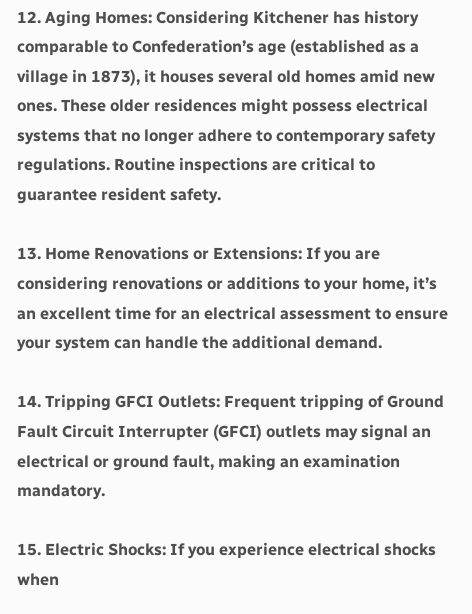12. Aging Homes: Considering Kitchener has history comparable to Confederation’s age (established as a village in 1873), it houses several old homes amid new ones. These older residences might possess electrical systems that no longer adhere to contemporary safety regulations. Routine inspections are critical to guarantee resident safety.

13. Home Renovations or Extensions: If you are considering renovations or additions to your home, it’s an excellent time for an electrical assessment to ensure your system can handle the additional demand.

14. Tripping GFCI Outlets: Frequent tripping of Ground Fault Circuit Interrupter (GFCI) outlets may signal an electrical or ground fault, making an examination mandatory.

15. Electric Shocks: If you experience electrical shocks when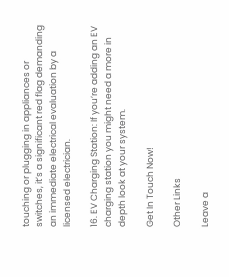touching or plugging in appliances or switches, it’s a significant red flag demanding an immediate electrical evaluation by a licensed electrician.

16. EV Charging Station: If you’re adding an EV charging station you might need a more in depth look at your system.

Get In Touch Now!

Other Links

Leave a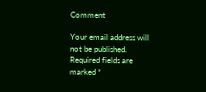Comment

Your email address will not be published. Required fields are marked *